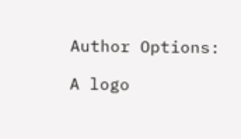Author Options:

A logo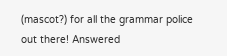(mascot?) for all the grammar police out there! Answered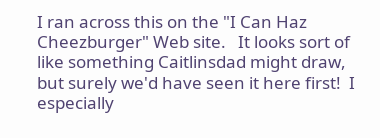I ran across this on the "I Can Haz Cheezburger" Web site.   It looks sort of like something Caitlinsdad might draw, but surely we'd have seen it here first!  I especially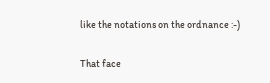like the notations on the ordnance :-)


That face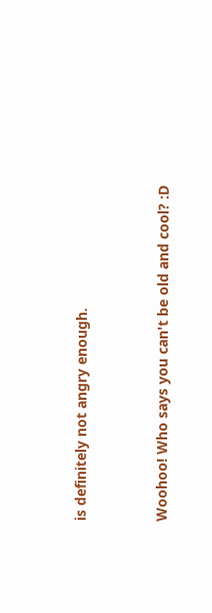is definitely not angry enough.


Woohoo! Who says you can't be old and cool? :D